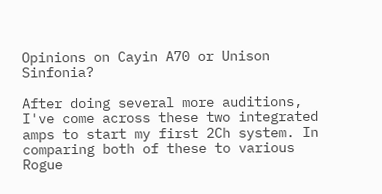Opinions on Cayin A70 or Unison Sinfonia?

After doing several more auditions, I've come across these two integrated amps to start my first 2Ch system. In comparing both of these to various Rogue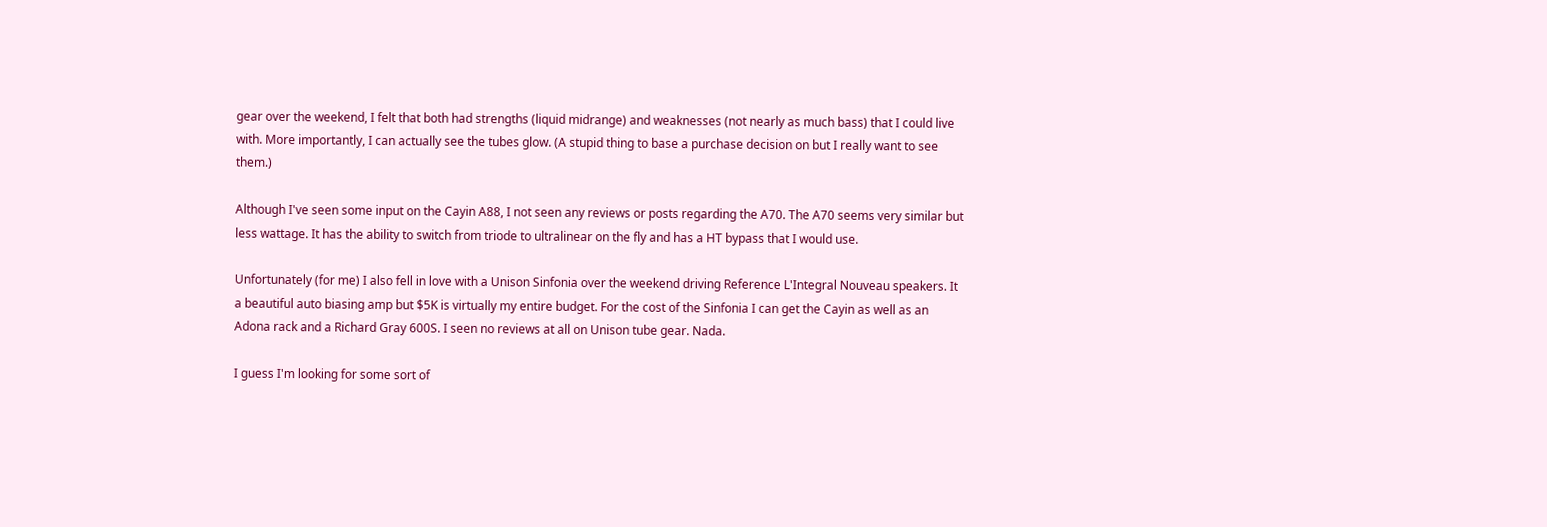gear over the weekend, I felt that both had strengths (liquid midrange) and weaknesses (not nearly as much bass) that I could live with. More importantly, I can actually see the tubes glow. (A stupid thing to base a purchase decision on but I really want to see them.)

Although I've seen some input on the Cayin A88, I not seen any reviews or posts regarding the A70. The A70 seems very similar but less wattage. It has the ability to switch from triode to ultralinear on the fly and has a HT bypass that I would use.

Unfortunately (for me) I also fell in love with a Unison Sinfonia over the weekend driving Reference L'Integral Nouveau speakers. It a beautiful auto biasing amp but $5K is virtually my entire budget. For the cost of the Sinfonia I can get the Cayin as well as an Adona rack and a Richard Gray 600S. I seen no reviews at all on Unison tube gear. Nada.

I guess I'm looking for some sort of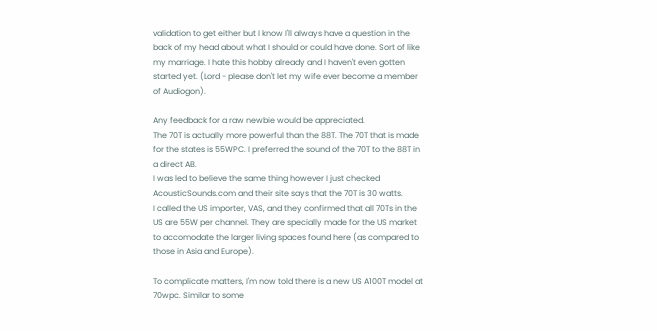validation to get either but I know I'll always have a question in the back of my head about what I should or could have done. Sort of like my marriage. I hate this hobby already and I haven't even gotten started yet. (Lord - please don't let my wife ever become a member of Audiogon).

Any feedback for a raw newbie would be appreciated.
The 70T is actually more powerful than the 88T. The 70T that is made for the states is 55WPC. I preferred the sound of the 70T to the 88T in a direct AB.
I was led to believe the same thing however I just checked AcousticSounds.com and their site says that the 70T is 30 watts.
I called the US importer, VAS, and they confirmed that all 70Ts in the US are 55W per channel. They are specially made for the US market to accomodate the larger living spaces found here (as compared to those in Asia and Europe).

To complicate matters, I'm now told there is a new US A100T model at 70wpc. Similar to some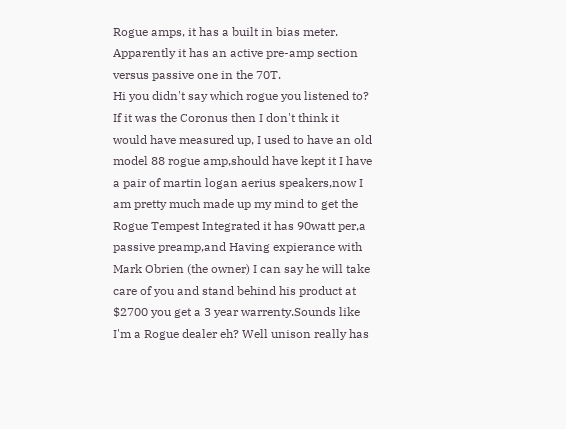Rogue amps, it has a built in bias meter. Apparently it has an active pre-amp section versus passive one in the 70T.
Hi you didn't say which rogue you listened to? If it was the Coronus then I don't think it would have measured up, I used to have an old model 88 rogue amp,should have kept it I have a pair of martin logan aerius speakers,now I am pretty much made up my mind to get the Rogue Tempest Integrated it has 90watt per,a passive preamp,and Having expierance with Mark Obrien (the owner) I can say he will take care of you and stand behind his product at $2700 you get a 3 year warrenty.Sounds like I'm a Rogue dealer eh? Well unison really has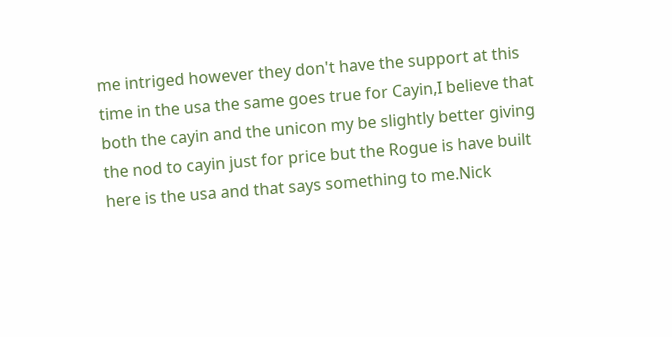me intriged however they don't have the support at this time in the usa the same goes true for Cayin,I believe that both the cayin and the unicon my be slightly better giving the nod to cayin just for price but the Rogue is have built here is the usa and that says something to me.Nick